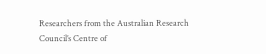Researchers from the Australian Research Council’s Centre of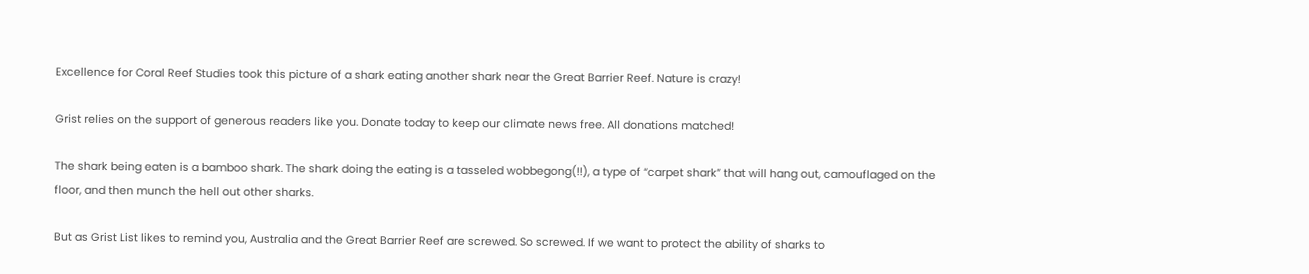Excellence for Coral Reef Studies took this picture of a shark eating another shark near the Great Barrier Reef. Nature is crazy!

Grist relies on the support of generous readers like you. Donate today to keep our climate news free. All donations matched!

The shark being eaten is a bamboo shark. The shark doing the eating is a tasseled wobbegong(!!), a type of “carpet shark” that will hang out, camouflaged on the floor, and then munch the hell out other sharks.

But as Grist List likes to remind you, Australia and the Great Barrier Reef are screwed. So screwed. If we want to protect the ability of sharks to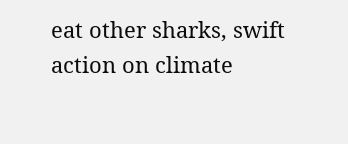eat other sharks, swift action on climate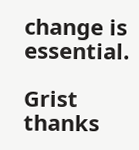change is essential.

Grist thanks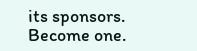its sponsors. Become one.